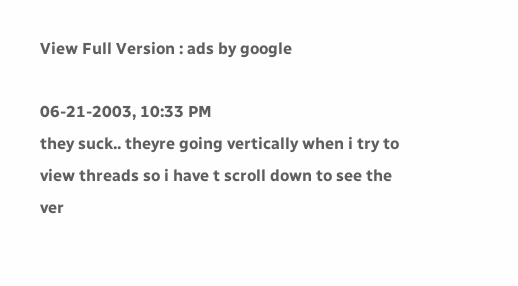View Full Version : ads by google

06-21-2003, 10:33 PM
they suck.. theyre going vertically when i try to view threads so i have t scroll down to see the ver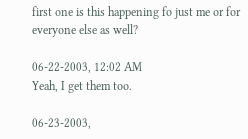first one is this happening fo just me or for everyone else as well?

06-22-2003, 12:02 AM
Yeah, I get them too.

06-23-2003,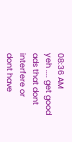08:36 AM
yeh .... get good ads that dont interfere or dont have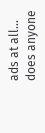ads at all... does anyone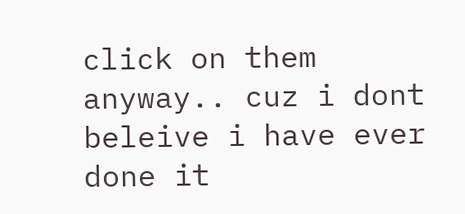click on them anyway.. cuz i dont beleive i have ever done it